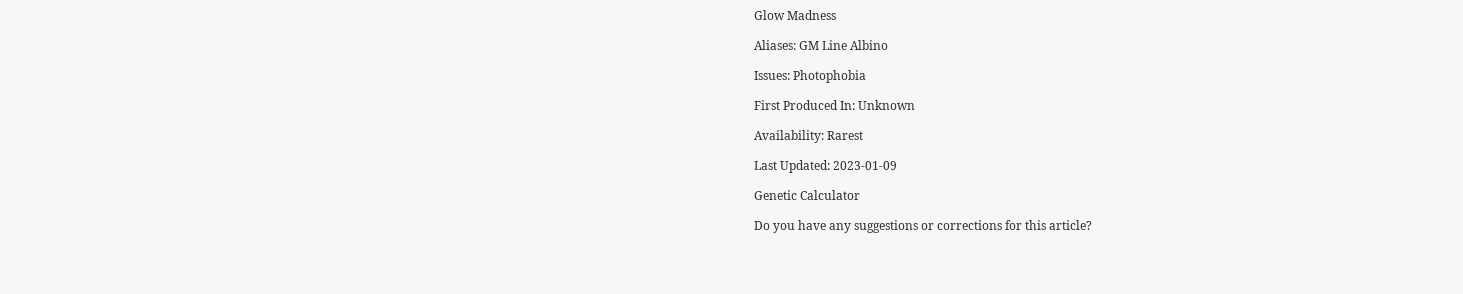Glow Madness

Aliases: GM Line Albino

Issues: Photophobia

First Produced In: Unknown

Availability: Rarest

Last Updated: 2023-01-09

Genetic Calculator

Do you have any suggestions or corrections for this article?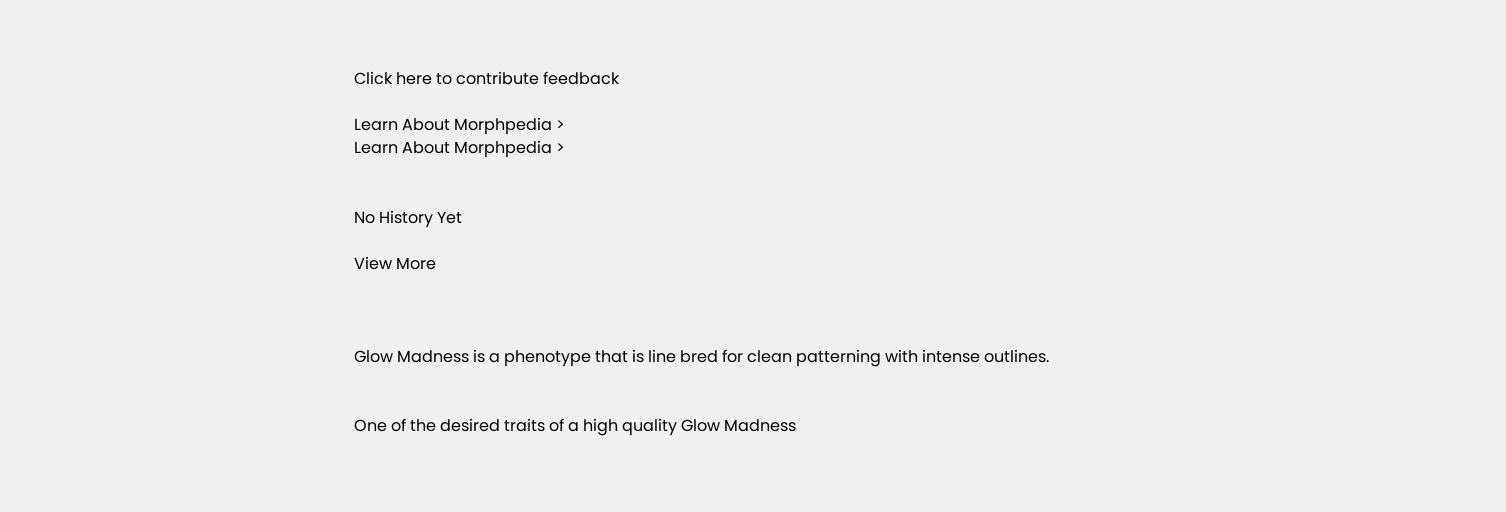Click here to contribute feedback

Learn About Morphpedia >
Learn About Morphpedia >


No History Yet

View More



Glow Madness is a phenotype that is line bred for clean patterning with intense outlines.


One of the desired traits of a high quality Glow Madness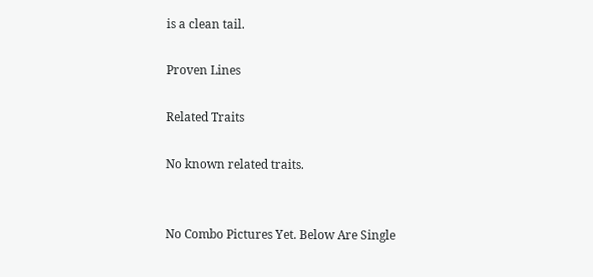is a clean tail.

Proven Lines

Related Traits

No known related traits.


No Combo Pictures Yet. Below Are Single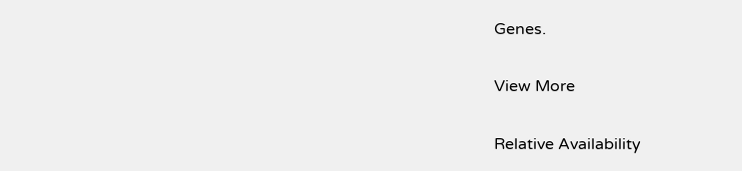Genes.

View More

Relative Availability